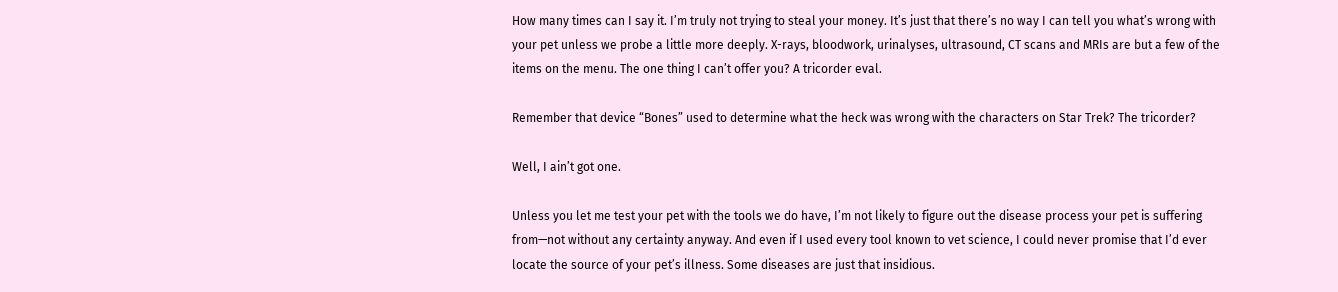How many times can I say it. I’m truly not trying to steal your money. It’s just that there’s no way I can tell you what’s wrong with your pet unless we probe a little more deeply. X-rays, bloodwork, urinalyses, ultrasound, CT scans and MRIs are but a few of the items on the menu. The one thing I can’t offer you? A tricorder eval.

Remember that device “Bones” used to determine what the heck was wrong with the characters on Star Trek? The tricorder?

Well, I ain’t got one.

Unless you let me test your pet with the tools we do have, I’m not likely to figure out the disease process your pet is suffering from—not without any certainty anyway. And even if I used every tool known to vet science, I could never promise that I’d ever locate the source of your pet’s illness. Some diseases are just that insidious.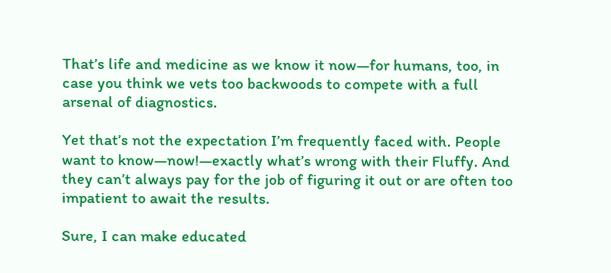That’s life and medicine as we know it now—for humans, too, in case you think we vets too backwoods to compete with a full arsenal of diagnostics.

Yet that’s not the expectation I’m frequently faced with. People want to know—now!—exactly what’s wrong with their Fluffy. And they can’t always pay for the job of figuring it out or are often too impatient to await the results.

Sure, I can make educated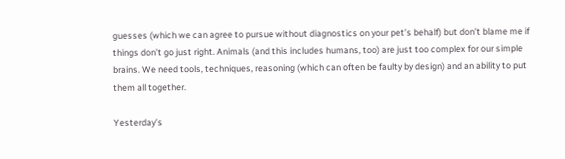guesses (which we can agree to pursue without diagnostics on your pet’s behalf) but don’t blame me if things don’t go just right. Animals (and this includes humans, too) are just too complex for our simple brains. We need tools, techniques, reasoning (which can often be faulty by design) and an ability to put them all together.

Yesterday’s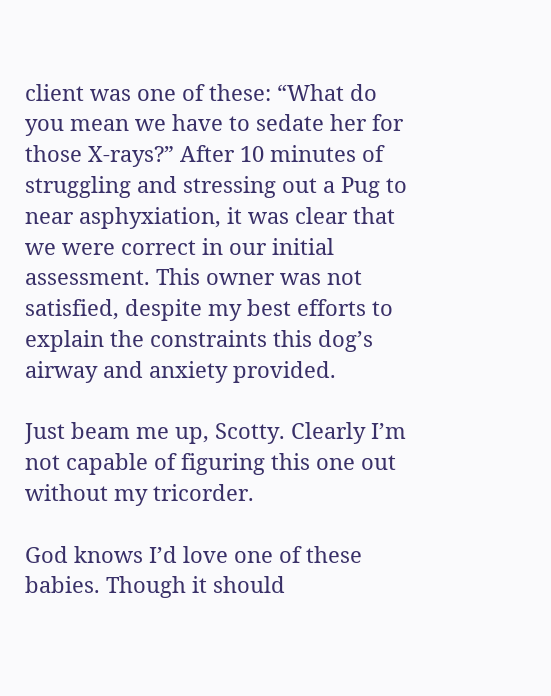client was one of these: “What do you mean we have to sedate her for those X-rays?” After 10 minutes of struggling and stressing out a Pug to near asphyxiation, it was clear that we were correct in our initial assessment. This owner was not satisfied, despite my best efforts to explain the constraints this dog’s airway and anxiety provided.

Just beam me up, Scotty. Clearly I’m not capable of figuring this one out without my tricorder.

God knows I’d love one of these babies. Though it should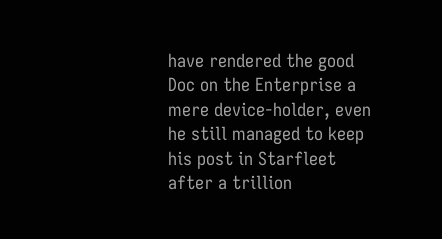have rendered the good Doc on the Enterprise a mere device-holder, even he still managed to keep his post in Starfleet after a trillion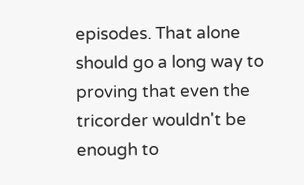episodes. That alone should go a long way to proving that even the tricorder wouldn't be enough to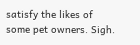satisfy the likes of some pet owners. Sigh.